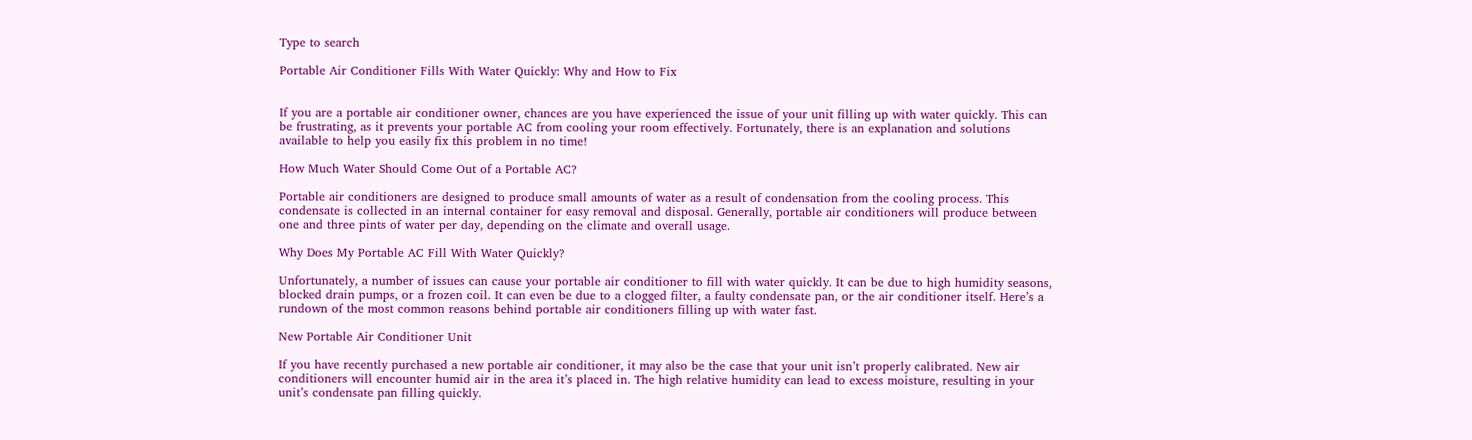Type to search

Portable Air Conditioner Fills With Water Quickly: Why and How to Fix


If you are a portable air conditioner owner, chances are you have experienced the issue of your unit filling up with water quickly. This can be frustrating, as it prevents your portable AC from cooling your room effectively. Fortunately, there is an explanation and solutions available to help you easily fix this problem in no time!

How Much Water Should Come Out of a Portable AC?

Portable air conditioners are designed to produce small amounts of water as a result of condensation from the cooling process. This condensate is collected in an internal container for easy removal and disposal. Generally, portable air conditioners will produce between one and three pints of water per day, depending on the climate and overall usage.

Why Does My Portable AC Fill With Water Quickly?

Unfortunately, a number of issues can cause your portable air conditioner to fill with water quickly. It can be due to high humidity seasons, blocked drain pumps, or a frozen coil. It can even be due to a clogged filter, a faulty condensate pan, or the air conditioner itself. Here’s a rundown of the most common reasons behind portable air conditioners filling up with water fast.

New Portable Air Conditioner Unit

If you have recently purchased a new portable air conditioner, it may also be the case that your unit isn’t properly calibrated. New air conditioners will encounter humid air in the area it’s placed in. The high relative humidity can lead to excess moisture, resulting in your unit’s condensate pan filling quickly.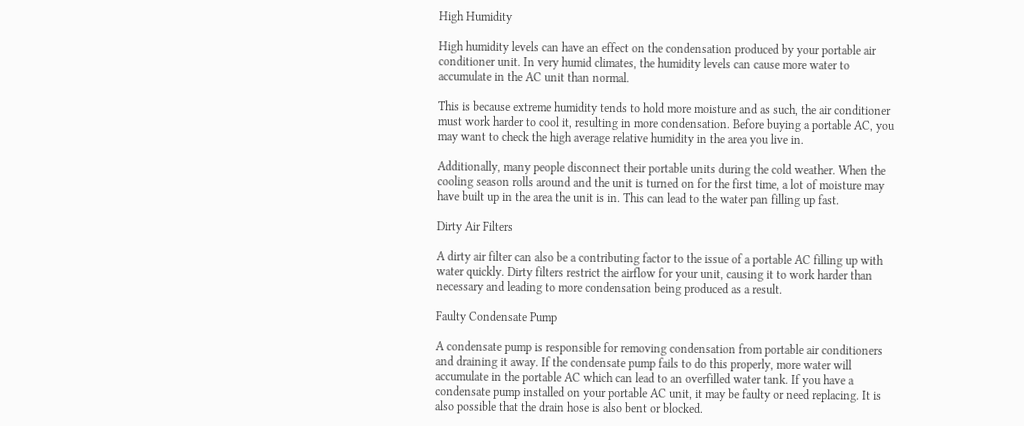High Humidity

High humidity levels can have an effect on the condensation produced by your portable air conditioner unit. In very humid climates, the humidity levels can cause more water to accumulate in the AC unit than normal.

This is because extreme humidity tends to hold more moisture and as such, the air conditioner must work harder to cool it, resulting in more condensation. Before buying a portable AC, you may want to check the high average relative humidity in the area you live in.

Additionally, many people disconnect their portable units during the cold weather. When the cooling season rolls around and the unit is turned on for the first time, a lot of moisture may have built up in the area the unit is in. This can lead to the water pan filling up fast.

Dirty Air Filters

A dirty air filter can also be a contributing factor to the issue of a portable AC filling up with water quickly. Dirty filters restrict the airflow for your unit, causing it to work harder than necessary and leading to more condensation being produced as a result.

Faulty Condensate Pump

A condensate pump is responsible for removing condensation from portable air conditioners and draining it away. If the condensate pump fails to do this properly, more water will accumulate in the portable AC which can lead to an overfilled water tank. If you have a condensate pump installed on your portable AC unit, it may be faulty or need replacing. It is also possible that the drain hose is also bent or blocked.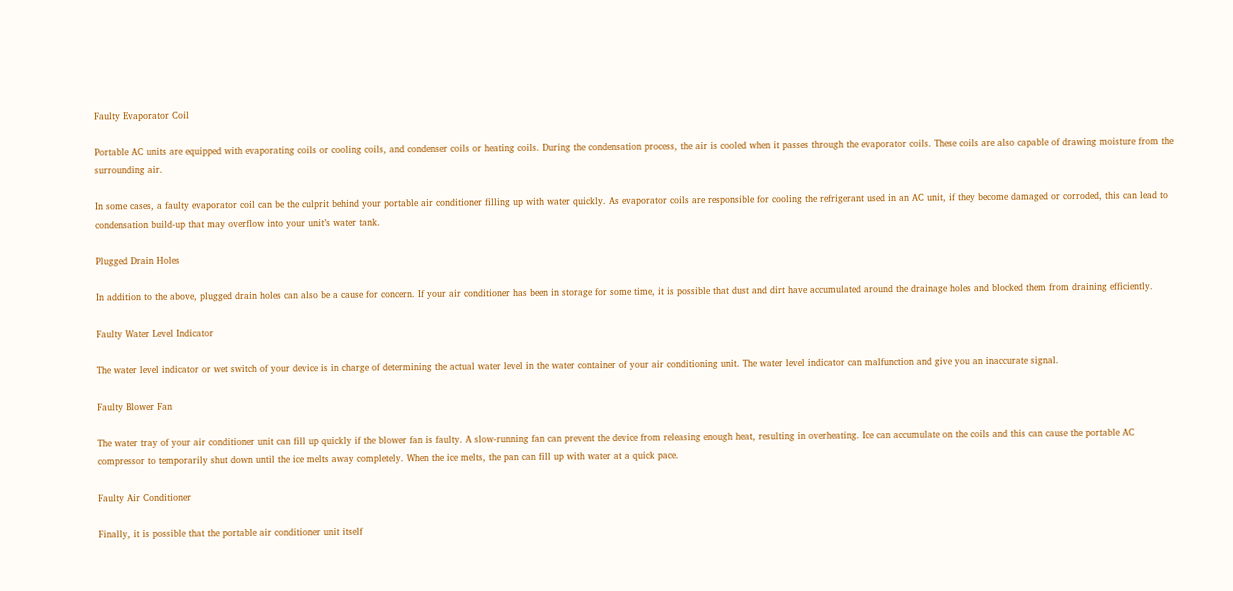Faulty Evaporator Coil

Portable AC units are equipped with evaporating coils or cooling coils, and condenser coils or heating coils. During the condensation process, the air is cooled when it passes through the evaporator coils. These coils are also capable of drawing moisture from the surrounding air.

In some cases, a faulty evaporator coil can be the culprit behind your portable air conditioner filling up with water quickly. As evaporator coils are responsible for cooling the refrigerant used in an AC unit, if they become damaged or corroded, this can lead to condensation build-up that may overflow into your unit’s water tank.

Plugged Drain Holes

In addition to the above, plugged drain holes can also be a cause for concern. If your air conditioner has been in storage for some time, it is possible that dust and dirt have accumulated around the drainage holes and blocked them from draining efficiently.

Faulty Water Level Indicator

The water level indicator or wet switch of your device is in charge of determining the actual water level in the water container of your air conditioning unit. The water level indicator can malfunction and give you an inaccurate signal.

Faulty Blower Fan

The water tray of your air conditioner unit can fill up quickly if the blower fan is faulty. A slow-running fan can prevent the device from releasing enough heat, resulting in overheating. Ice can accumulate on the coils and this can cause the portable AC compressor to temporarily shut down until the ice melts away completely. When the ice melts, the pan can fill up with water at a quick pace.

Faulty Air Conditioner

Finally, it is possible that the portable air conditioner unit itself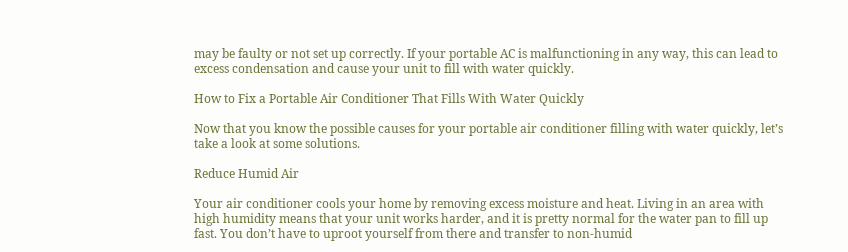may be faulty or not set up correctly. If your portable AC is malfunctioning in any way, this can lead to excess condensation and cause your unit to fill with water quickly.

How to Fix a Portable Air Conditioner That Fills With Water Quickly

Now that you know the possible causes for your portable air conditioner filling with water quickly, let’s take a look at some solutions.

Reduce Humid Air

Your air conditioner cools your home by removing excess moisture and heat. Living in an area with high humidity means that your unit works harder, and it is pretty normal for the water pan to fill up fast. You don’t have to uproot yourself from there and transfer to non-humid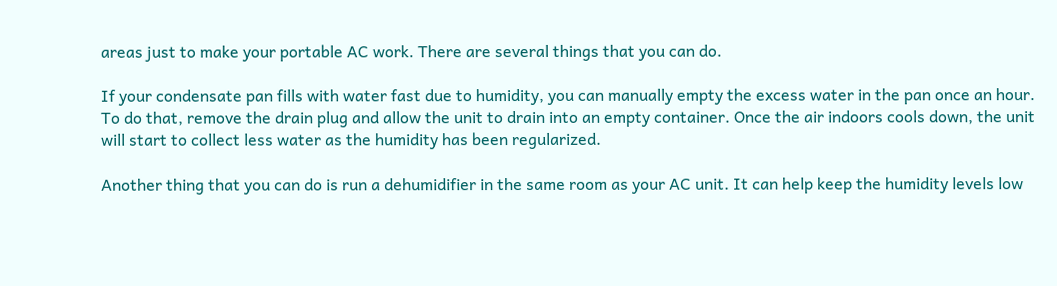areas just to make your portable AC work. There are several things that you can do.

If your condensate pan fills with water fast due to humidity, you can manually empty the excess water in the pan once an hour. To do that, remove the drain plug and allow the unit to drain into an empty container. Once the air indoors cools down, the unit will start to collect less water as the humidity has been regularized.

Another thing that you can do is run a dehumidifier in the same room as your AC unit. It can help keep the humidity levels low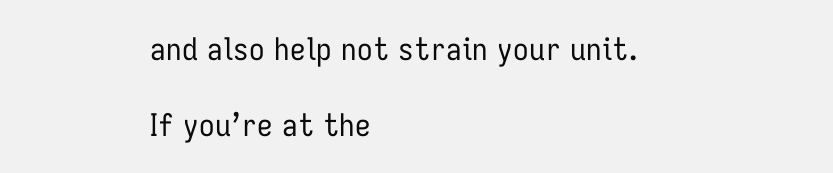and also help not strain your unit.

If you’re at the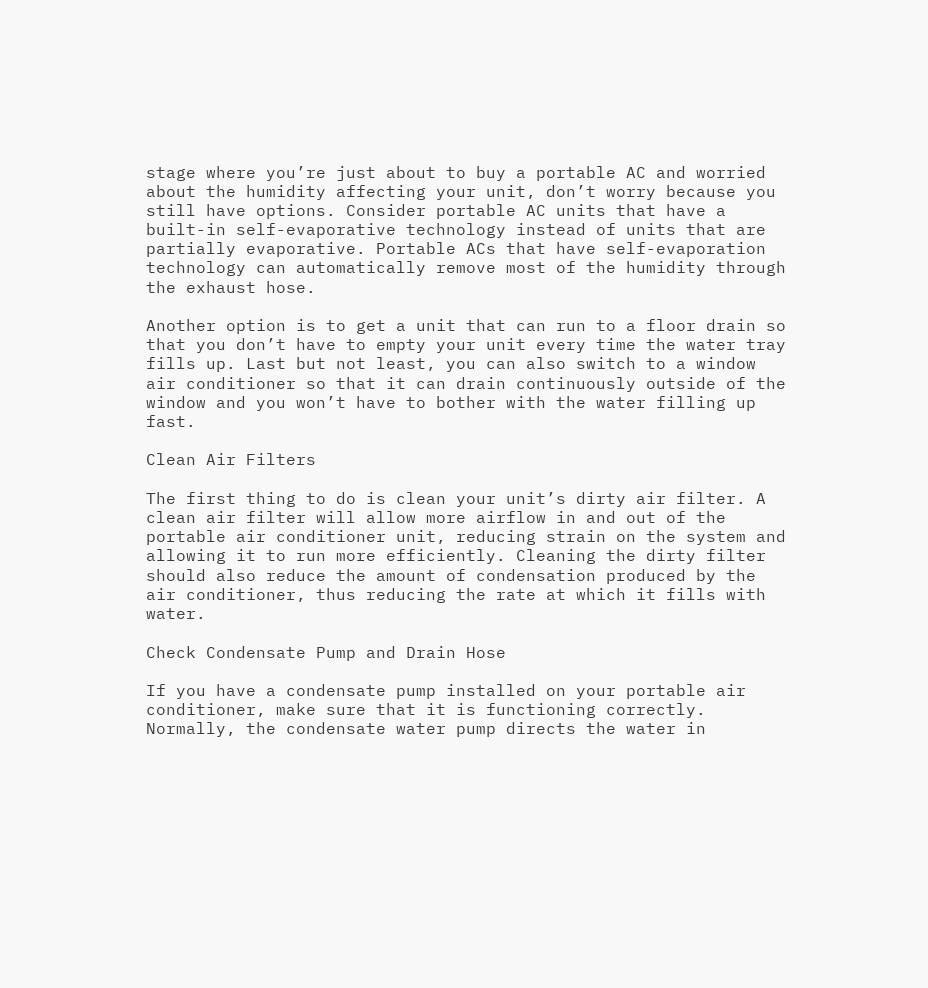stage where you’re just about to buy a portable AC and worried about the humidity affecting your unit, don’t worry because you still have options. Consider portable AC units that have a built-in self-evaporative technology instead of units that are partially evaporative. Portable ACs that have self-evaporation technology can automatically remove most of the humidity through the exhaust hose.

Another option is to get a unit that can run to a floor drain so that you don’t have to empty your unit every time the water tray fills up. Last but not least, you can also switch to a window air conditioner so that it can drain continuously outside of the window and you won’t have to bother with the water filling up fast.

Clean Air Filters

The first thing to do is clean your unit’s dirty air filter. A clean air filter will allow more airflow in and out of the portable air conditioner unit, reducing strain on the system and allowing it to run more efficiently. Cleaning the dirty filter should also reduce the amount of condensation produced by the air conditioner, thus reducing the rate at which it fills with water.

Check Condensate Pump and Drain Hose

If you have a condensate pump installed on your portable air conditioner, make sure that it is functioning correctly. Normally, the condensate water pump directs the water in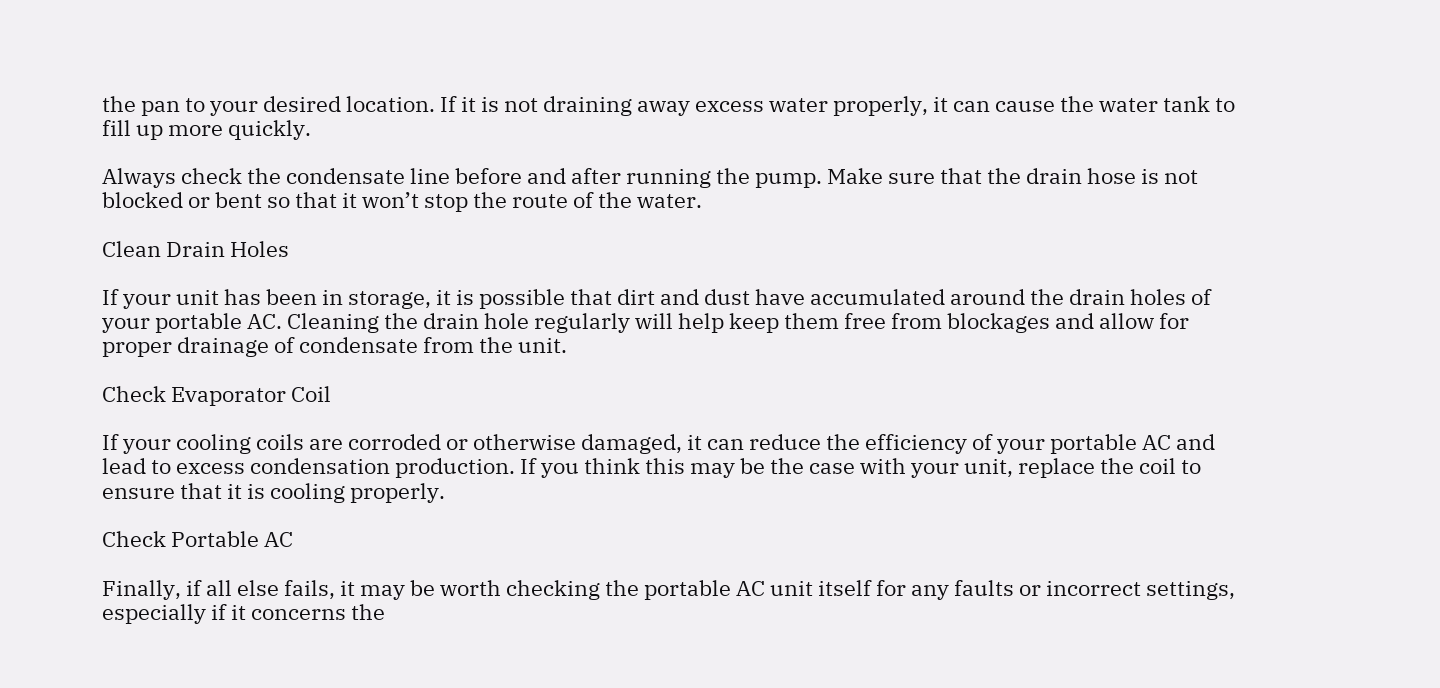the pan to your desired location. If it is not draining away excess water properly, it can cause the water tank to fill up more quickly.

Always check the condensate line before and after running the pump. Make sure that the drain hose is not blocked or bent so that it won’t stop the route of the water.

Clean Drain Holes

If your unit has been in storage, it is possible that dirt and dust have accumulated around the drain holes of your portable AC. Cleaning the drain hole regularly will help keep them free from blockages and allow for proper drainage of condensate from the unit.

Check Evaporator Coil

If your cooling coils are corroded or otherwise damaged, it can reduce the efficiency of your portable AC and lead to excess condensation production. If you think this may be the case with your unit, replace the coil to ensure that it is cooling properly.

Check Portable AC

Finally, if all else fails, it may be worth checking the portable AC unit itself for any faults or incorrect settings, especially if it concerns the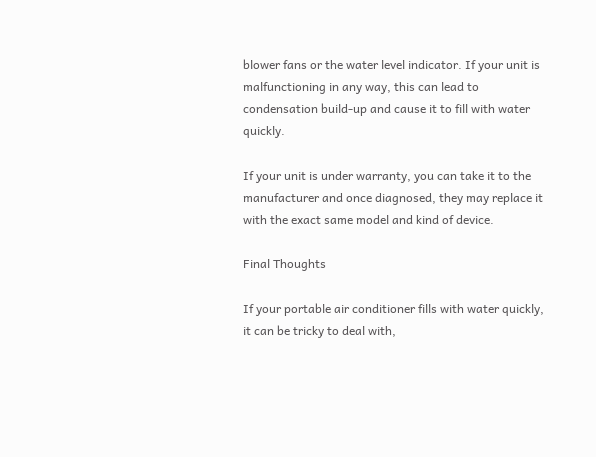blower fans or the water level indicator. If your unit is malfunctioning in any way, this can lead to condensation build-up and cause it to fill with water quickly.

If your unit is under warranty, you can take it to the manufacturer and once diagnosed, they may replace it with the exact same model and kind of device.

Final Thoughts

If your portable air conditioner fills with water quickly, it can be tricky to deal with,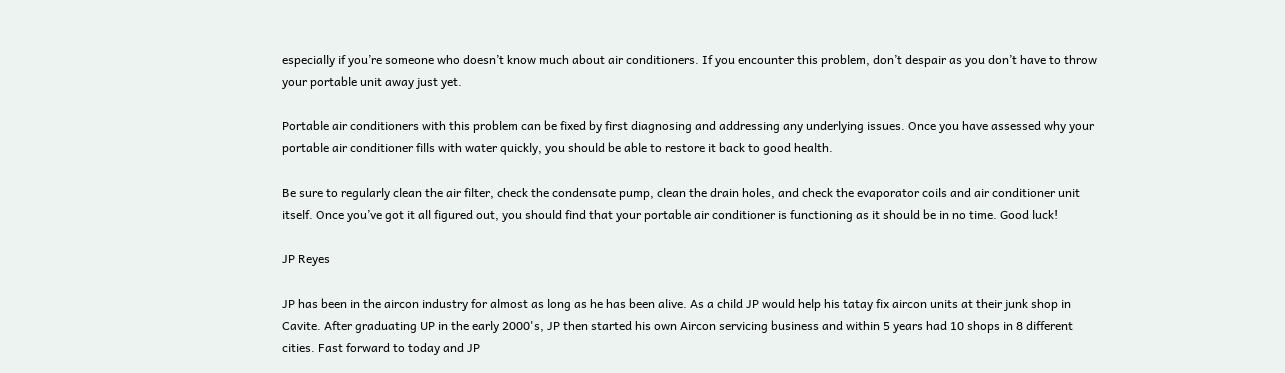especially if you’re someone who doesn’t know much about air conditioners. If you encounter this problem, don’t despair as you don’t have to throw your portable unit away just yet.

Portable air conditioners with this problem can be fixed by first diagnosing and addressing any underlying issues. Once you have assessed why your portable air conditioner fills with water quickly, you should be able to restore it back to good health.

Be sure to regularly clean the air filter, check the condensate pump, clean the drain holes, and check the evaporator coils and air conditioner unit itself. Once you’ve got it all figured out, you should find that your portable air conditioner is functioning as it should be in no time. Good luck!

JP Reyes

JP has been in the aircon industry for almost as long as he has been alive. As a child JP would help his tatay fix aircon units at their junk shop in Cavite. After graduating UP in the early 2000's, JP then started his own Aircon servicing business and within 5 years had 10 shops in 8 different cities. Fast forward to today and JP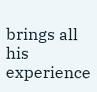brings all his experience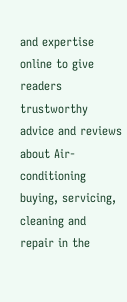and expertise online to give readers trustworthy advice and reviews about Air-conditioning buying, servicing, cleaning and repair in the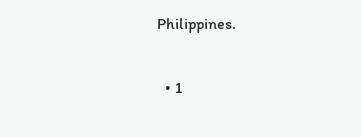Philippines.

  • 1